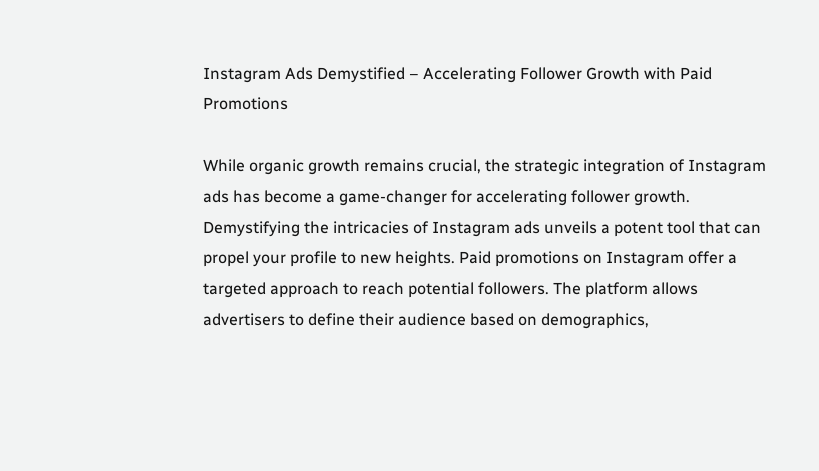Instagram Ads Demystified – Accelerating Follower Growth with Paid Promotions

While organic growth remains crucial, the strategic integration of Instagram ads has become a game-changer for accelerating follower growth. Demystifying the intricacies of Instagram ads unveils a potent tool that can propel your profile to new heights. Paid promotions on Instagram offer a targeted approach to reach potential followers. The platform allows advertisers to define their audience based on demographics,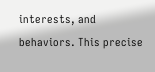interests, and behaviors. This precise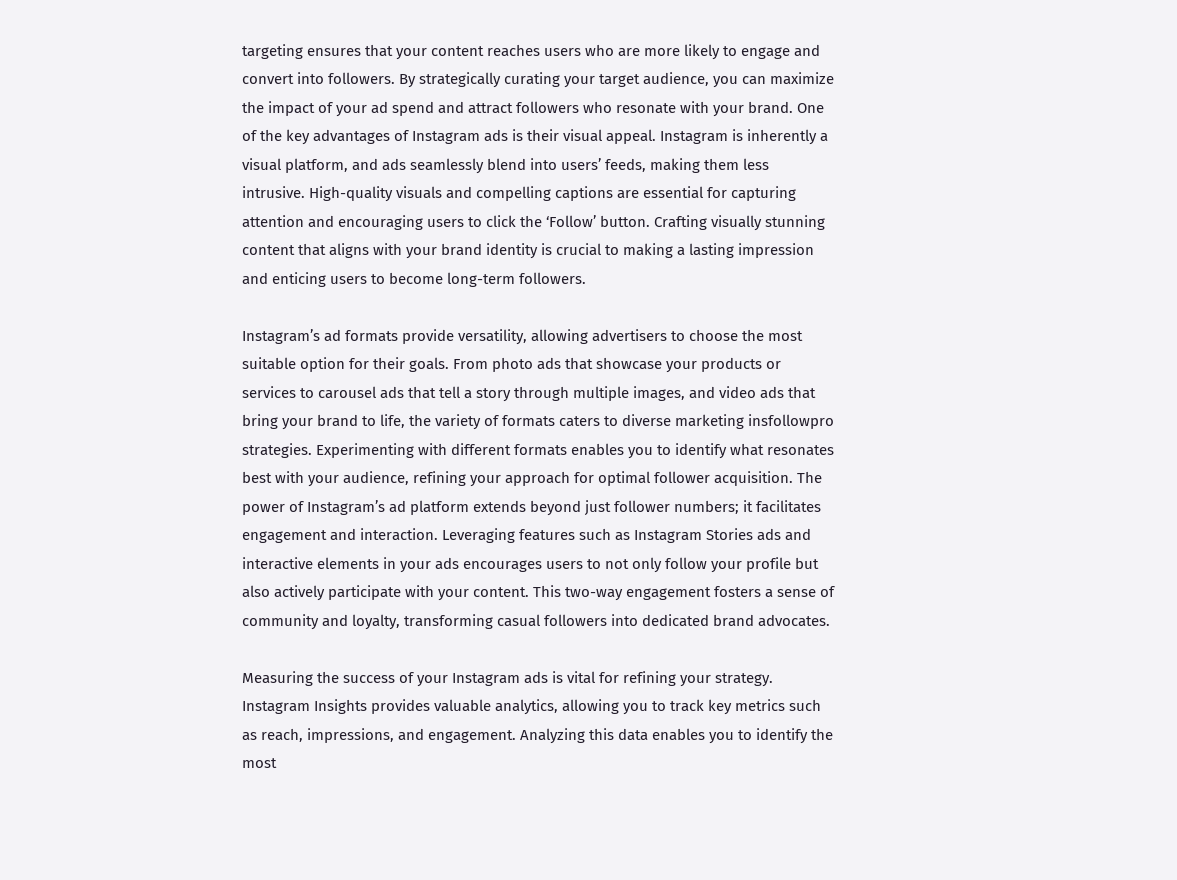targeting ensures that your content reaches users who are more likely to engage and convert into followers. By strategically curating your target audience, you can maximize the impact of your ad spend and attract followers who resonate with your brand. One of the key advantages of Instagram ads is their visual appeal. Instagram is inherently a visual platform, and ads seamlessly blend into users’ feeds, making them less intrusive. High-quality visuals and compelling captions are essential for capturing attention and encouraging users to click the ‘Follow’ button. Crafting visually stunning content that aligns with your brand identity is crucial to making a lasting impression and enticing users to become long-term followers.

Instagram’s ad formats provide versatility, allowing advertisers to choose the most suitable option for their goals. From photo ads that showcase your products or services to carousel ads that tell a story through multiple images, and video ads that bring your brand to life, the variety of formats caters to diverse marketing insfollowpro strategies. Experimenting with different formats enables you to identify what resonates best with your audience, refining your approach for optimal follower acquisition. The power of Instagram’s ad platform extends beyond just follower numbers; it facilitates engagement and interaction. Leveraging features such as Instagram Stories ads and interactive elements in your ads encourages users to not only follow your profile but also actively participate with your content. This two-way engagement fosters a sense of community and loyalty, transforming casual followers into dedicated brand advocates.

Measuring the success of your Instagram ads is vital for refining your strategy. Instagram Insights provides valuable analytics, allowing you to track key metrics such as reach, impressions, and engagement. Analyzing this data enables you to identify the most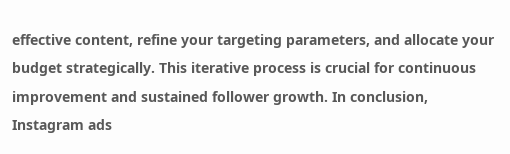effective content, refine your targeting parameters, and allocate your budget strategically. This iterative process is crucial for continuous improvement and sustained follower growth. In conclusion, Instagram ads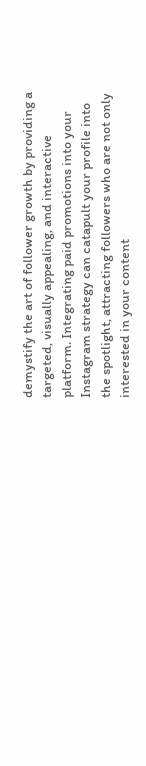demystify the art of follower growth by providing a targeted, visually appealing, and interactive platform. Integrating paid promotions into your Instagram strategy can catapult your profile into the spotlight, attracting followers who are not only interested in your content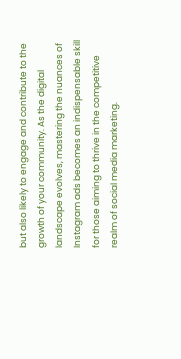but also likely to engage and contribute to the growth of your community. As the digital landscape evolves, mastering the nuances of Instagram ads becomes an indispensable skill for those aiming to thrive in the competitive realm of social media marketing.